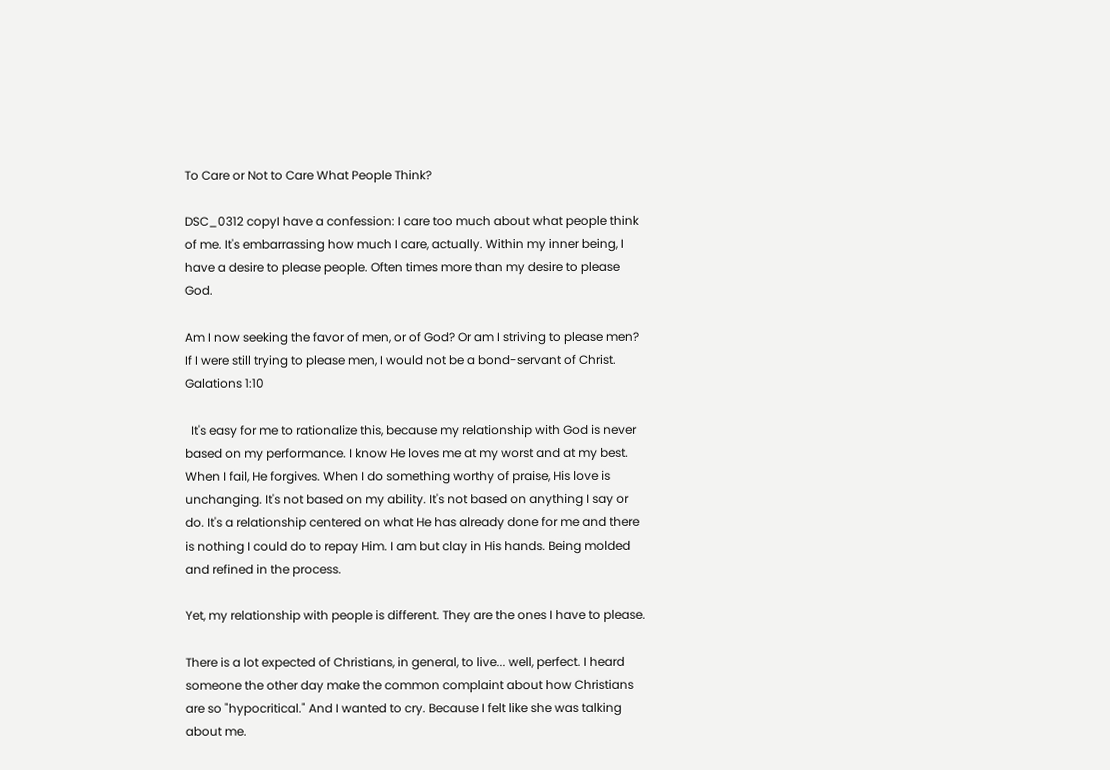To Care or Not to Care What People Think?

DSC_0312 copyI have a confession: I care too much about what people think of me. It's embarrassing how much I care, actually. Within my inner being, I have a desire to please people. Often times more than my desire to please God.

Am I now seeking the favor of men, or of God? Or am I striving to please men? If I were still trying to please men, I would not be a bond-servant of Christ. Galations 1:10

  It's easy for me to rationalize this, because my relationship with God is never based on my performance. I know He loves me at my worst and at my best. When I fail, He forgives. When I do something worthy of praise, His love is unchanging. It's not based on my ability. It's not based on anything I say or do. It's a relationship centered on what He has already done for me and there is nothing I could do to repay Him. I am but clay in His hands. Being molded and refined in the process.

Yet, my relationship with people is different. They are the ones I have to please.

There is a lot expected of Christians, in general, to live... well, perfect. I heard someone the other day make the common complaint about how Christians are so "hypocritical." And I wanted to cry. Because I felt like she was talking about me.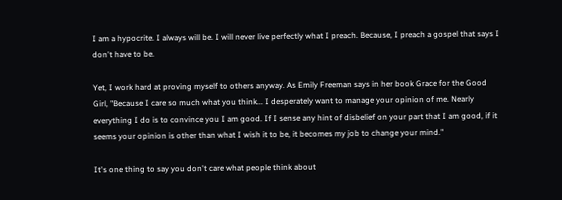I am a hypocrite. I always will be. I will never live perfectly what I preach. Because, I preach a gospel that says I don't have to be.

Yet, I work hard at proving myself to others anyway. As Emily Freeman says in her book Grace for the Good Girl, "Because I care so much what you think... I desperately want to manage your opinion of me. Nearly everything I do is to convince you I am good. If I sense any hint of disbelief on your part that I am good, if it seems your opinion is other than what I wish it to be, it becomes my job to change your mind."

It's one thing to say you don't care what people think about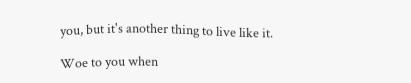you, but it's another thing to live like it.

Woe to you when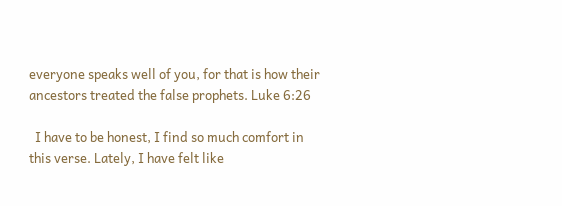everyone speaks well of you, for that is how their ancestors treated the false prophets. Luke 6:26

  I have to be honest, I find so much comfort in this verse. Lately, I have felt like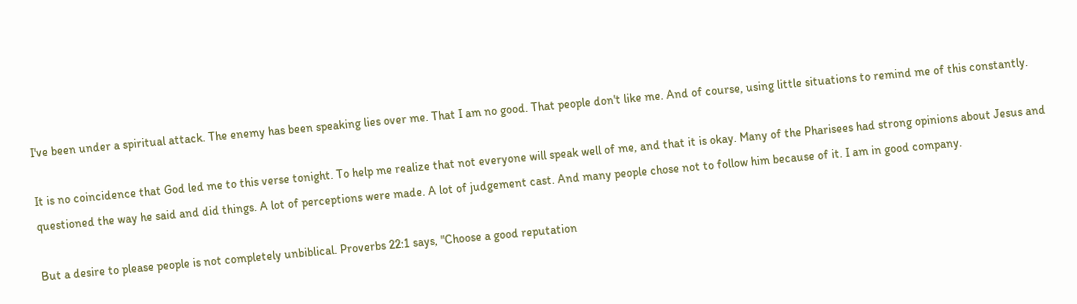I've been under a spiritual attack. The enemy has been speaking lies over me. That I am no good. That people don't like me. And of course, using little situations to remind me of this constantly.

It is no coincidence that God led me to this verse tonight. To help me realize that not everyone will speak well of me, and that it is okay. Many of the Pharisees had strong opinions about Jesus and questioned the way he said and did things. A lot of perceptions were made. A lot of judgement cast. And many people chose not to follow him because of it. I am in good company.

But a desire to please people is not completely unbiblical. Proverbs 22:1 says, "Choose a good reputation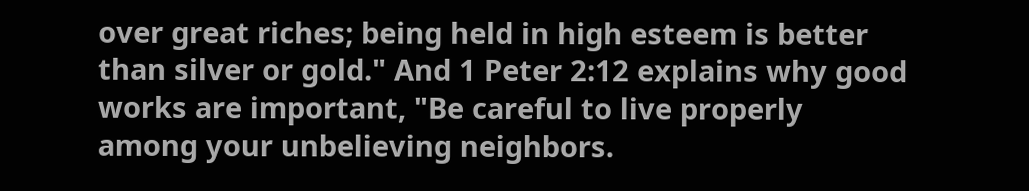over great riches; being held in high esteem is better than silver or gold." And 1 Peter 2:12 explains why good works are important, "Be careful to live properly among your unbelieving neighbors.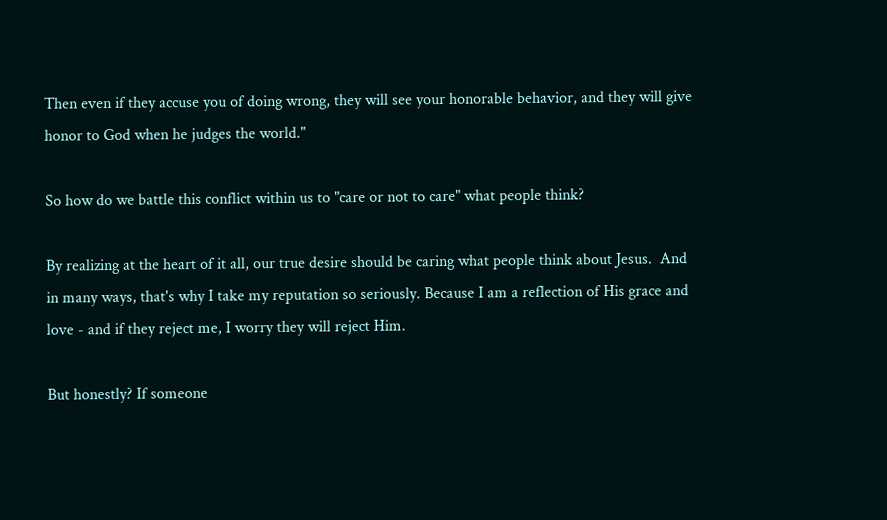Then even if they accuse you of doing wrong, they will see your honorable behavior, and they will give honor to God when he judges the world."

So how do we battle this conflict within us to "care or not to care" what people think?

By realizing at the heart of it all, our true desire should be caring what people think about Jesus.  And in many ways, that's why I take my reputation so seriously. Because I am a reflection of His grace and love - and if they reject me, I worry they will reject Him.

But honestly? If someone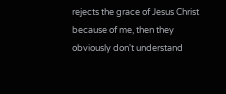rejects the grace of Jesus Christ because of me, then they obviously don't understand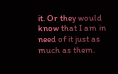it. Or they would know that I am in need of it just as much as them.